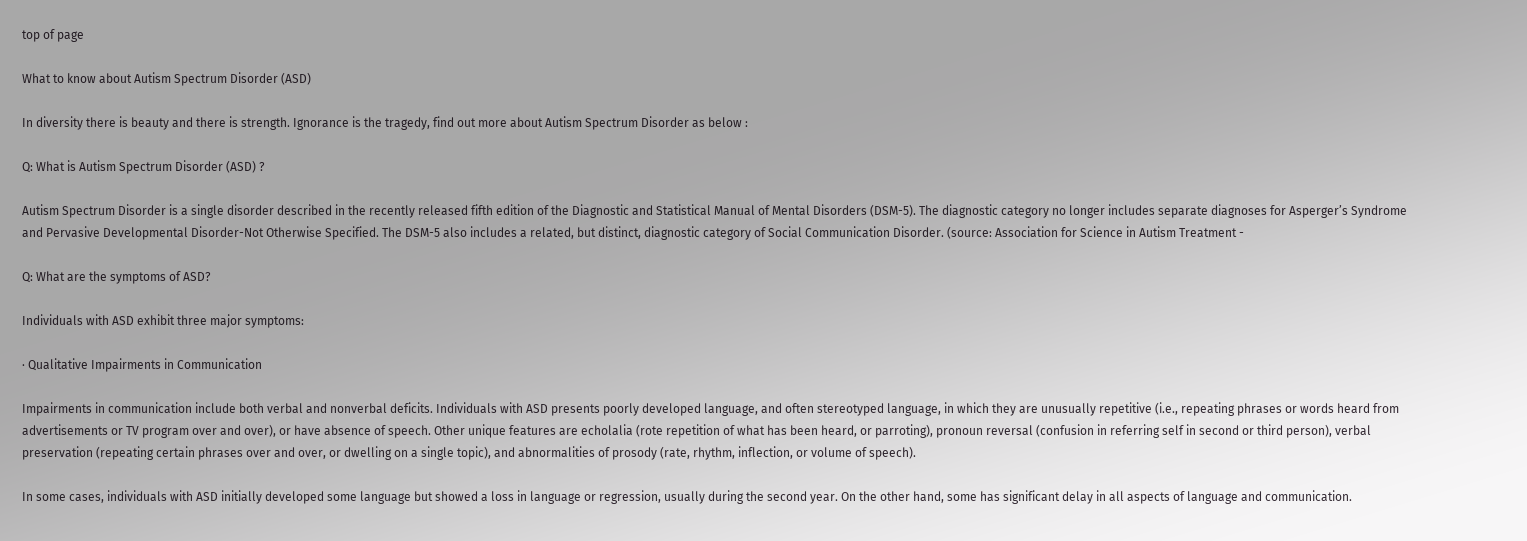top of page

What to know about Autism Spectrum Disorder (ASD)

In diversity there is beauty and there is strength. Ignorance is the tragedy, find out more about Autism Spectrum Disorder as below :

Q: What is Autism Spectrum Disorder (ASD) ?

Autism Spectrum Disorder is a single disorder described in the recently released fifth edition of the Diagnostic and Statistical Manual of Mental Disorders (DSM-5). The diagnostic category no longer includes separate diagnoses for Asperger’s Syndrome and Pervasive Developmental Disorder-Not Otherwise Specified. The DSM-5 also includes a related, but distinct, diagnostic category of Social Communication Disorder. (source: Association for Science in Autism Treatment -

Q: What are the symptoms of ASD?

Individuals with ASD exhibit three major symptoms:

· Qualitative Impairments in Communication

Impairments in communication include both verbal and nonverbal deficits. Individuals with ASD presents poorly developed language, and often stereotyped language, in which they are unusually repetitive (i.e., repeating phrases or words heard from advertisements or TV program over and over), or have absence of speech. Other unique features are echolalia (rote repetition of what has been heard, or parroting), pronoun reversal (confusion in referring self in second or third person), verbal preservation (repeating certain phrases over and over, or dwelling on a single topic), and abnormalities of prosody (rate, rhythm, inflection, or volume of speech).

In some cases, individuals with ASD initially developed some language but showed a loss in language or regression, usually during the second year. On the other hand, some has significant delay in all aspects of language and communication.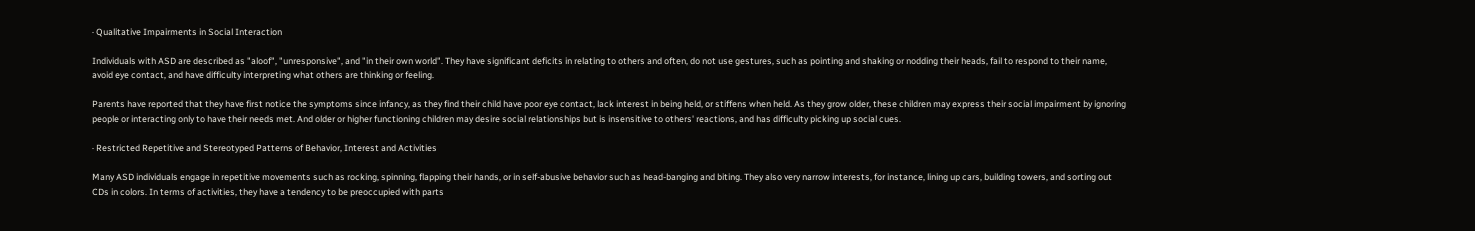· Qualitative Impairments in Social Interaction

Individuals with ASD are described as "aloof", "unresponsive", and "in their own world". They have significant deficits in relating to others and often, do not use gestures, such as pointing and shaking or nodding their heads, fail to respond to their name, avoid eye contact, and have difficulty interpreting what others are thinking or feeling.

Parents have reported that they have first notice the symptoms since infancy, as they find their child have poor eye contact, lack interest in being held, or stiffens when held. As they grow older, these children may express their social impairment by ignoring people or interacting only to have their needs met. And older or higher functioning children may desire social relationships but is insensitive to others' reactions, and has difficulty picking up social cues.

· Restricted Repetitive and Stereotyped Patterns of Behavior, Interest and Activities

Many ASD individuals engage in repetitive movements such as rocking, spinning, flapping their hands, or in self-abusive behavior such as head-banging and biting. They also very narrow interests, for instance, lining up cars, building towers, and sorting out CDs in colors. In terms of activities, they have a tendency to be preoccupied with parts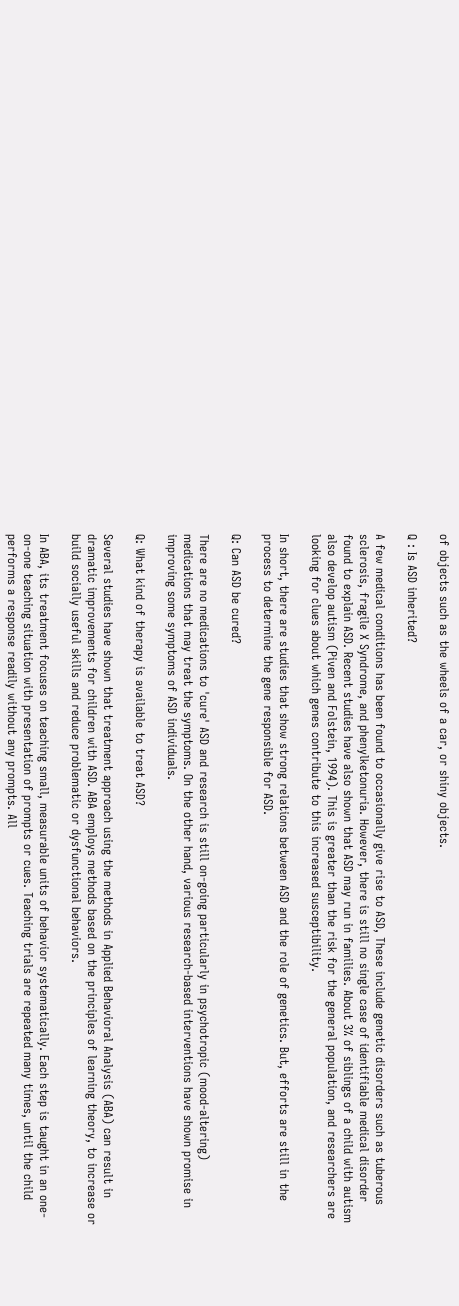of objects such as the wheels of a car, or shiny objects.

Q : Is ASD inherited?

A few medical conditions has been found to occasionally give rise to ASD, These include genetic disorders such as tuberous sclerosis, fragile X Syndrome, and phenylketonuria. However, there is still no single case of identifiable medical disorder found to explain ASD. Recent studies have also shown that ASD may run in families. About 3% of siblings of a child with autism also develop autism (Piven and Folstein, 1994). This is greater than the risk for the general population, and researchers are looking for clues about which genes contribute to this increased susceptibility.

In short, there are studies that show strong relations between ASD and the role of genetics. But, efforts are still in the process to determine the gene responsible for ASD.

Q: Can ASD be cured?

There are no medications to 'cure' ASD and research is still on-going particularly in psychotropic (mood-altering) medications that may treat the symptoms. On the other hand, various research-based interventions have shown promise in improving some symptoms of ASD individuals.

Q: What kind of therapy is available to treat ASD?

Several studies have shown that treatment approach using the methods in Applied Behavioral Analysis (ABA) can result in dramatic improvements for children with ASD. ABA employs methods based on the principles of learning theory, to increase or build socially useful skills and reduce problematic or dysfunctional behaviors.

In ABA, its treatment focuses on teaching small, measurable units of behavior systematically. Each step is taught in an one-on-one teaching situation with presentation of prompts or cues. Teaching trials are repeated many times, until the child performs a response readily without any prompts. All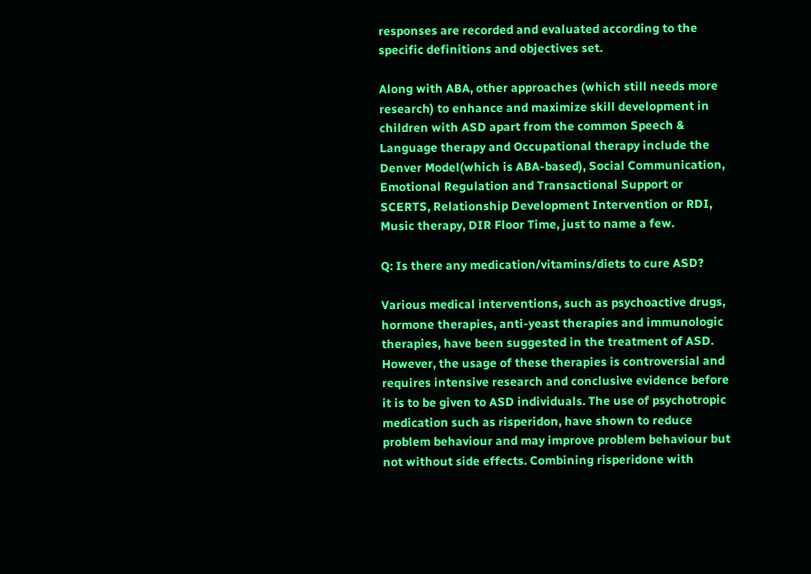responses are recorded and evaluated according to the specific definitions and objectives set.

Along with ABA, other approaches (which still needs more research) to enhance and maximize skill development in children with ASD apart from the common Speech & Language therapy and Occupational therapy include the Denver Model(which is ABA-based), Social Communication, Emotional Regulation and Transactional Support or SCERTS, Relationship Development Intervention or RDI, Music therapy, DIR Floor Time, just to name a few.

Q: Is there any medication/vitamins/diets to cure ASD?

Various medical interventions, such as psychoactive drugs, hormone therapies, anti-yeast therapies and immunologic therapies, have been suggested in the treatment of ASD. However, the usage of these therapies is controversial and requires intensive research and conclusive evidence before it is to be given to ASD individuals. The use of psychotropic medication such as risperidon, have shown to reduce problem behaviour and may improve problem behaviour but not without side effects. Combining risperidone with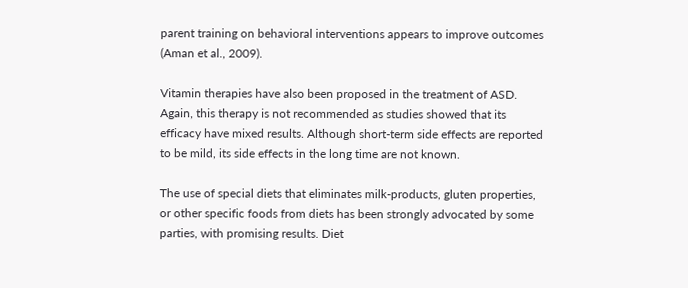parent training on behavioral interventions appears to improve outcomes (Aman et al., 2009).

Vitamin therapies have also been proposed in the treatment of ASD. Again, this therapy is not recommended as studies showed that its efficacy have mixed results. Although short-term side effects are reported to be mild, its side effects in the long time are not known.

The use of special diets that eliminates milk-products, gluten properties, or other specific foods from diets has been strongly advocated by some parties, with promising results. Diet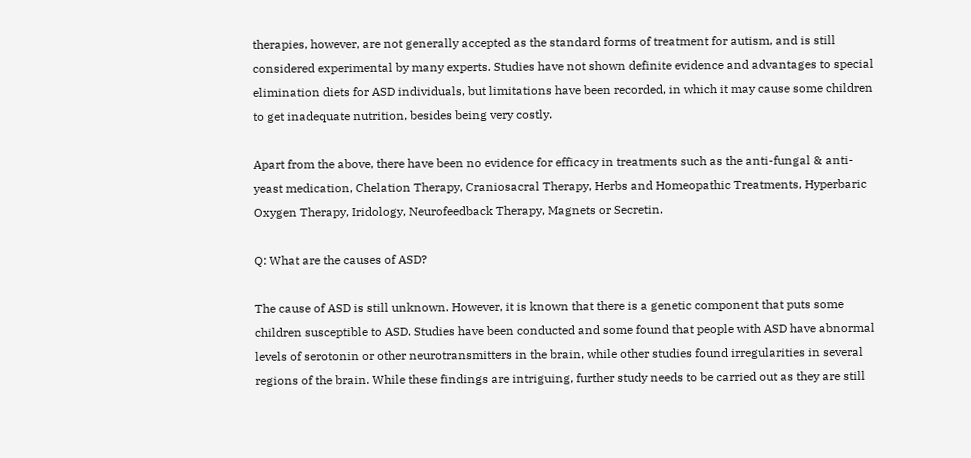therapies, however, are not generally accepted as the standard forms of treatment for autism, and is still considered experimental by many experts. Studies have not shown definite evidence and advantages to special elimination diets for ASD individuals, but limitations have been recorded, in which it may cause some children to get inadequate nutrition, besides being very costly.

Apart from the above, there have been no evidence for efficacy in treatments such as the anti-fungal & anti-yeast medication, Chelation Therapy, Craniosacral Therapy, Herbs and Homeopathic Treatments, Hyperbaric Oxygen Therapy, Iridology, Neurofeedback Therapy, Magnets or Secretin.

Q: What are the causes of ASD?

The cause of ASD is still unknown. However, it is known that there is a genetic component that puts some children susceptible to ASD. Studies have been conducted and some found that people with ASD have abnormal levels of serotonin or other neurotransmitters in the brain, while other studies found irregularities in several regions of the brain. While these findings are intriguing, further study needs to be carried out as they are still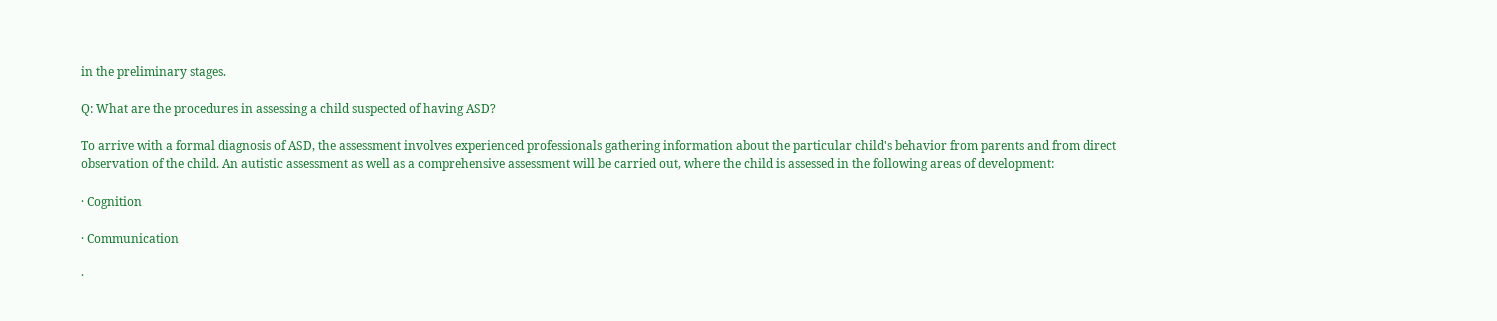in the preliminary stages.

Q: What are the procedures in assessing a child suspected of having ASD?

To arrive with a formal diagnosis of ASD, the assessment involves experienced professionals gathering information about the particular child's behavior from parents and from direct observation of the child. An autistic assessment as well as a comprehensive assessment will be carried out, where the child is assessed in the following areas of development:

· Cognition

· Communication

·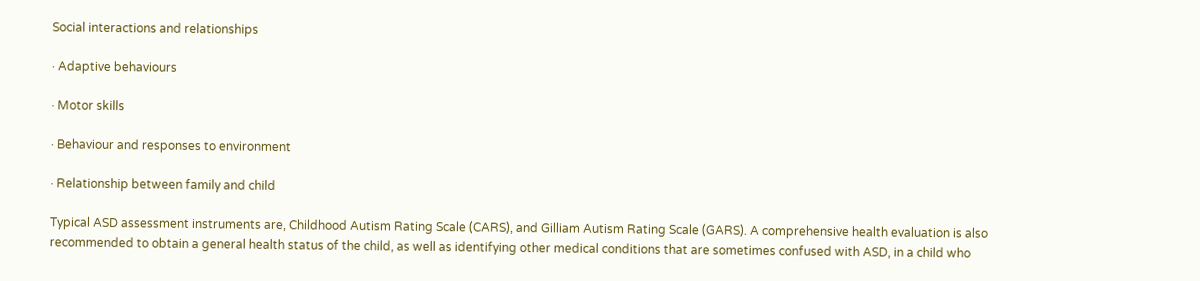Social interactions and relationships

· Adaptive behaviours

· Motor skills

· Behaviour and responses to environment

· Relationship between family and child

Typical ASD assessment instruments are, Childhood Autism Rating Scale (CARS), and Gilliam Autism Rating Scale (GARS). A comprehensive health evaluation is also recommended to obtain a general health status of the child, as well as identifying other medical conditions that are sometimes confused with ASD, in a child who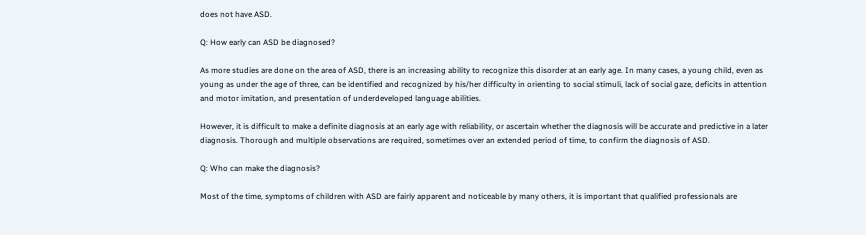does not have ASD.

Q: How early can ASD be diagnosed?

As more studies are done on the area of ASD, there is an increasing ability to recognize this disorder at an early age. In many cases, a young child, even as young as under the age of three, can be identified and recognized by his/her difficulty in orienting to social stimuli, lack of social gaze, deficits in attention and motor imitation, and presentation of underdeveloped language abilities.

However, it is difficult to make a definite diagnosis at an early age with reliability, or ascertain whether the diagnosis will be accurate and predictive in a later diagnosis. Thorough and multiple observations are required, sometimes over an extended period of time, to confirm the diagnosis of ASD.

Q: Who can make the diagnosis?

Most of the time, symptoms of children with ASD are fairly apparent and noticeable by many others, it is important that qualified professionals are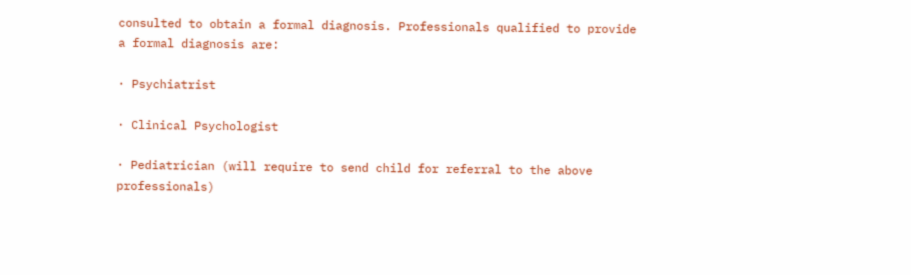consulted to obtain a formal diagnosis. Professionals qualified to provide a formal diagnosis are:

· Psychiatrist

· Clinical Psychologist

· Pediatrician (will require to send child for referral to the above professionals)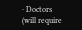· Doctors (will require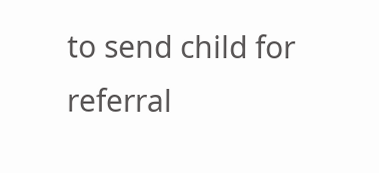to send child for referral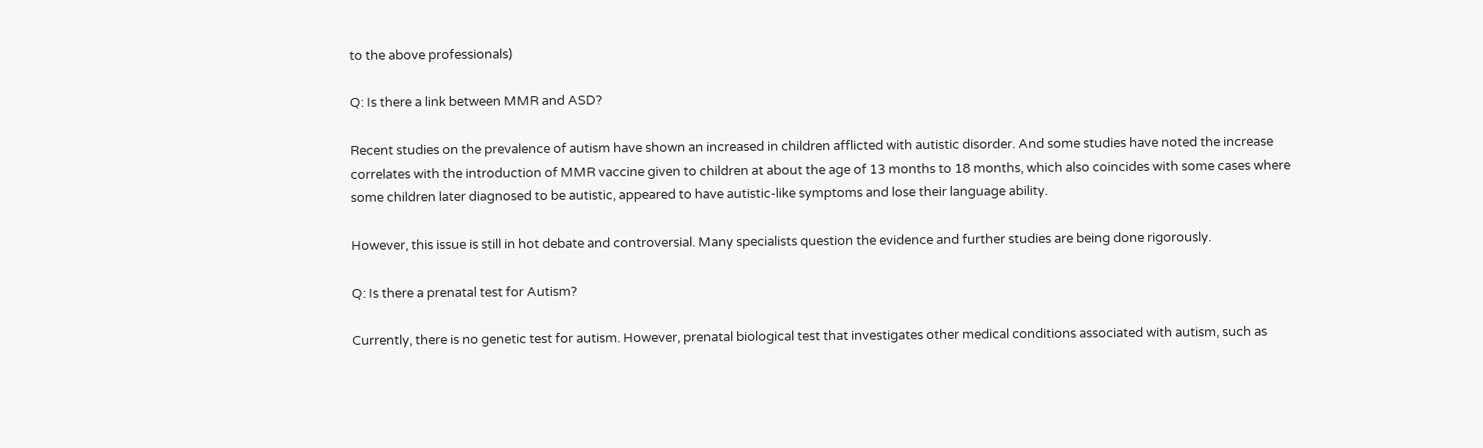to the above professionals)

Q: Is there a link between MMR and ASD?

Recent studies on the prevalence of autism have shown an increased in children afflicted with autistic disorder. And some studies have noted the increase correlates with the introduction of MMR vaccine given to children at about the age of 13 months to 18 months, which also coincides with some cases where some children later diagnosed to be autistic, appeared to have autistic-like symptoms and lose their language ability.

However, this issue is still in hot debate and controversial. Many specialists question the evidence and further studies are being done rigorously.

Q: Is there a prenatal test for Autism?

Currently, there is no genetic test for autism. However, prenatal biological test that investigates other medical conditions associated with autism, such as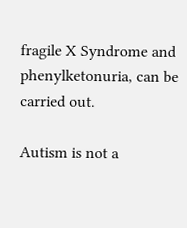fragile X Syndrome and phenylketonuria, can be carried out.

Autism is not a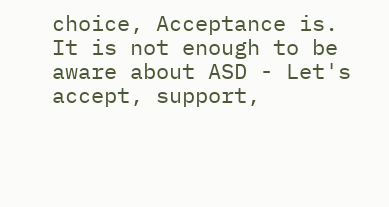choice, Acceptance is. It is not enough to be aware about ASD - Let's accept, support,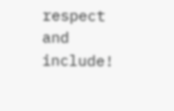respect and include!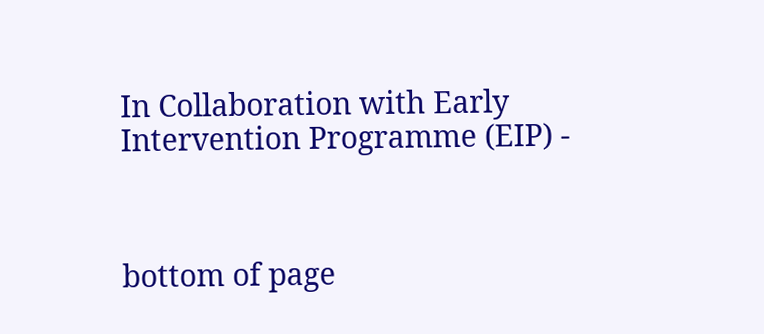In Collaboration with Early Intervention Programme (EIP) -



bottom of page